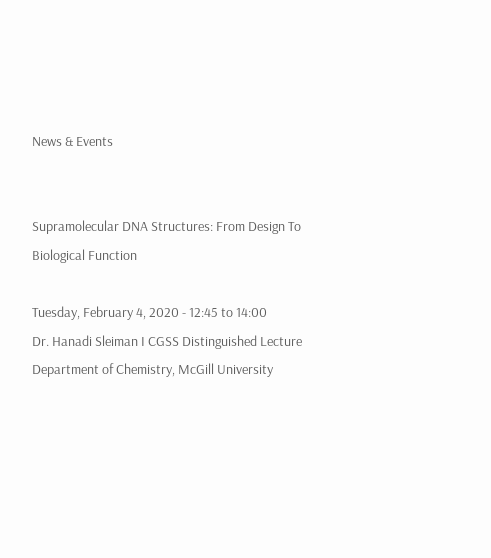News & Events


Supramolecular DNA Structures: From Design To Biological Function

Tuesday, February 4, 2020 - 12:45 to 14:00
Dr. Hanadi Sleiman I CGSS Distinguished Lecture
Department of Chemistry, McGill University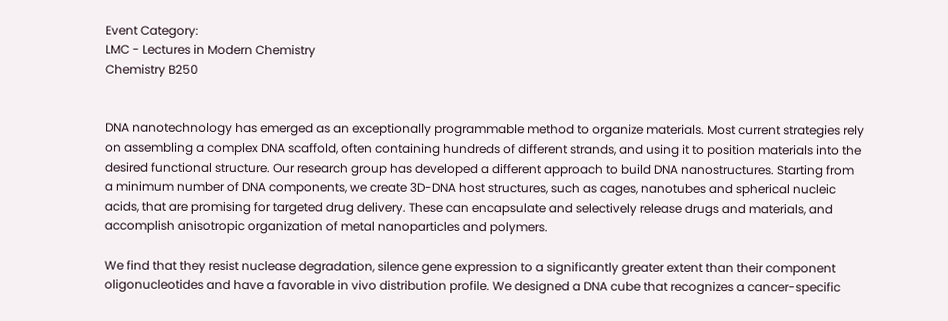Event Category:
LMC - Lectures in Modern Chemistry
Chemistry B250


DNA nanotechnology has emerged as an exceptionally programmable method to organize materials. Most current strategies rely on assembling a complex DNA scaffold, often containing hundreds of different strands, and using it to position materials into the desired functional structure. Our research group has developed a different approach to build DNA nanostructures. Starting from a minimum number of DNA components, we create 3D-DNA host structures, such as cages, nanotubes and spherical nucleic acids, that are promising for targeted drug delivery. These can encapsulate and selectively release drugs and materials, and accomplish anisotropic organization of metal nanoparticles and polymers.

We find that they resist nuclease degradation, silence gene expression to a significantly greater extent than their component oligonucleotides and have a favorable in vivo distribution profile. We designed a DNA cube that recognizes a cancer-specific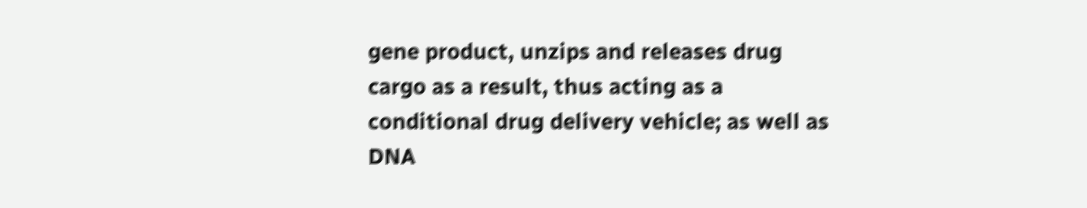gene product, unzips and releases drug cargo as a result, thus acting as a conditional drug delivery vehicle; as well as DNA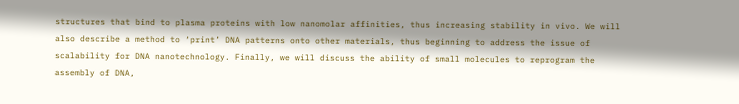structures that bind to plasma proteins with low nanomolar affinities, thus increasing stability in vivo. We will also describe a method to ‘print’ DNA patterns onto other materials, thus beginning to address the issue of scalability for DNA nanotechnology. Finally, we will discuss the ability of small molecules to reprogram the assembly of DNA,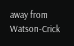away from Watson-Crick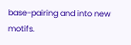base-pairing and into new motifs.